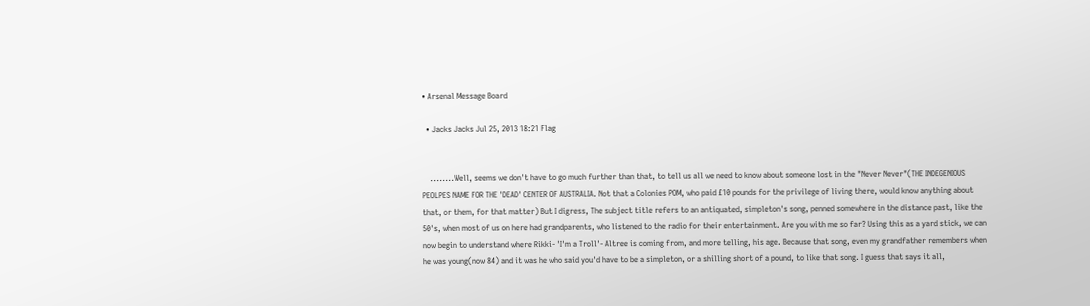• Arsenal Message Board

  • Jacks Jacks Jul 25, 2013 18:21 Flag


    ........Well, seems we don't have to go much further than that, to tell us all we need to know about someone lost in the "Never Never"(THE INDEGENIOUS PEOLPES NAME FOR THE 'DEAD' CENTER OF AUSTRALIA. Not that a Colonies POM, who paid £10 pounds for the privilege of living there, would know anything about that, or them, for that matter) But I digress, The subject title refers to an antiquated, simpleton's song, penned somewhere in the distance past, like the 50's, when most of us on here had grandparents, who listened to the radio for their entertainment. Are you with me so far? Using this as a yard stick, we can now begin to understand where Rikki- 'I'm a Troll'- Altree is coming from, and more telling, his age. Because that song, even my grandfather remembers when he was young(now 84) and it was he who said you'd have to be a simpleton, or a shilling short of a pound, to like that song. I guess that says it all,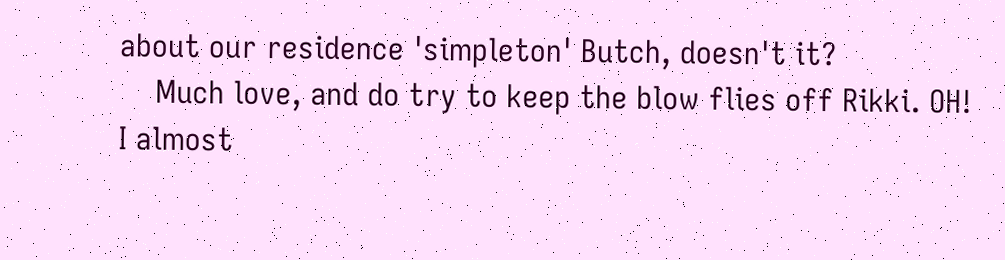about our residence 'simpleton' Butch, doesn't it?
    Much love, and do try to keep the blow flies off Rikki. OH! I almost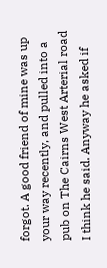forgot. A good friend of mine was up your way recently, and pulled into a pub on The Cairns West Arterial road I think he said. Anyway he asked if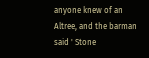anyone knew of an Altree, and the barman said ' Stone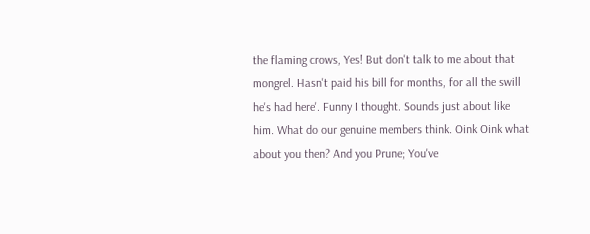the flaming crows, Yes! But don't talk to me about that mongrel. Hasn't paid his bill for months, for all the swill he's had here'. Funny I thought. Sounds just about like him. What do our genuine members think. Oink Oink what about you then? And you Prune; You've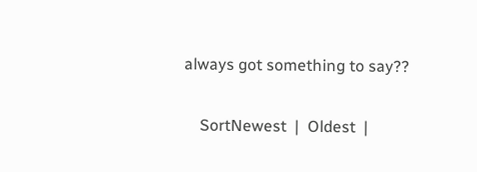always got something to say??

    SortNewest  |  Oldest  |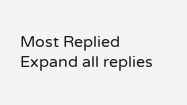Most Replied Expand all replies